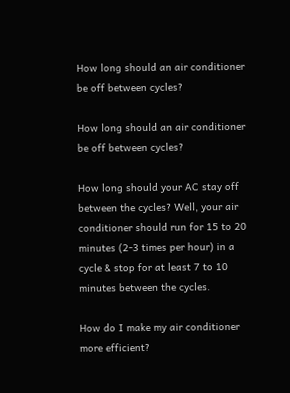How long should an air conditioner be off between cycles?

How long should an air conditioner be off between cycles?

How long should your AC stay off between the cycles? Well, your air conditioner should run for 15 to 20 minutes (2-3 times per hour) in a cycle & stop for at least 7 to 10 minutes between the cycles.

How do I make my air conditioner more efficient?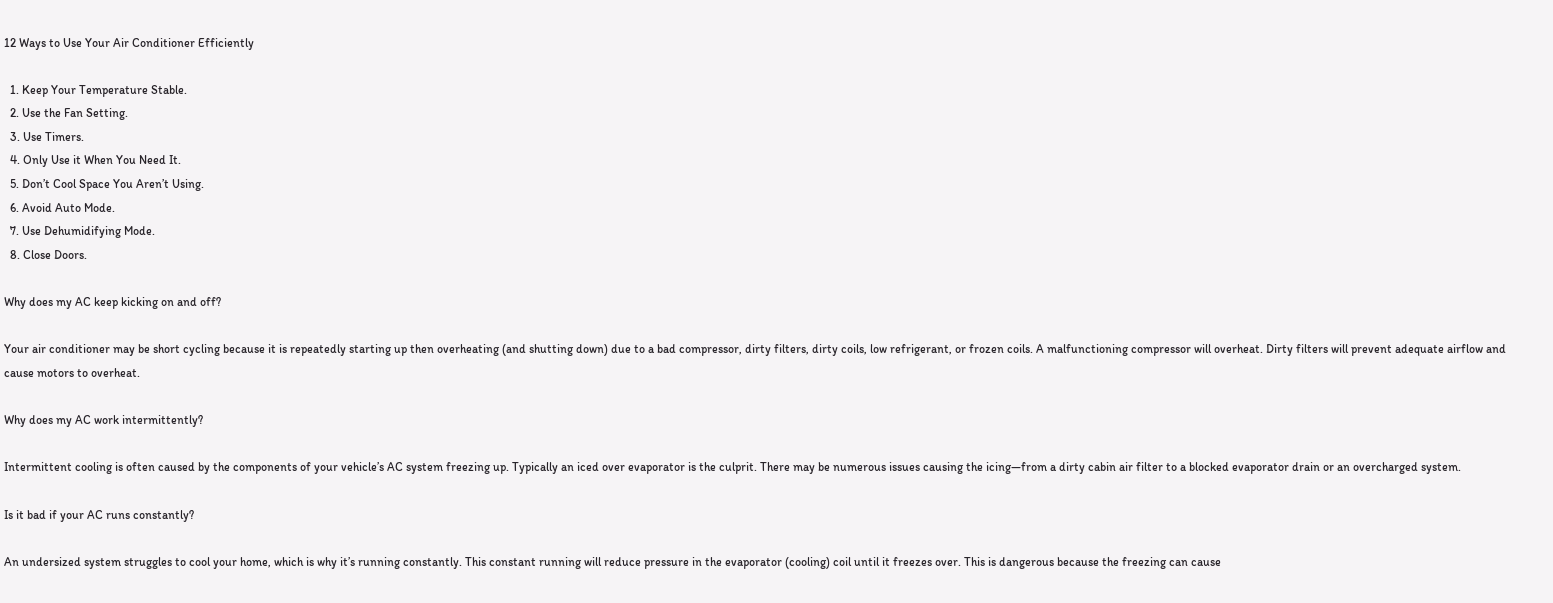12 Ways to Use Your Air Conditioner Efficiently

  1. Keep Your Temperature Stable.
  2. Use the Fan Setting.
  3. Use Timers.
  4. Only Use it When You Need It.
  5. Don’t Cool Space You Aren’t Using.
  6. Avoid Auto Mode.
  7. Use Dehumidifying Mode.
  8. Close Doors.

Why does my AC keep kicking on and off?

Your air conditioner may be short cycling because it is repeatedly starting up then overheating (and shutting down) due to a bad compressor, dirty filters, dirty coils, low refrigerant, or frozen coils. A malfunctioning compressor will overheat. Dirty filters will prevent adequate airflow and cause motors to overheat.

Why does my AC work intermittently?

Intermittent cooling is often caused by the components of your vehicle’s AC system freezing up. Typically an iced over evaporator is the culprit. There may be numerous issues causing the icing—from a dirty cabin air filter to a blocked evaporator drain or an overcharged system.

Is it bad if your AC runs constantly?

An undersized system struggles to cool your home, which is why it’s running constantly. This constant running will reduce pressure in the evaporator (cooling) coil until it freezes over. This is dangerous because the freezing can cause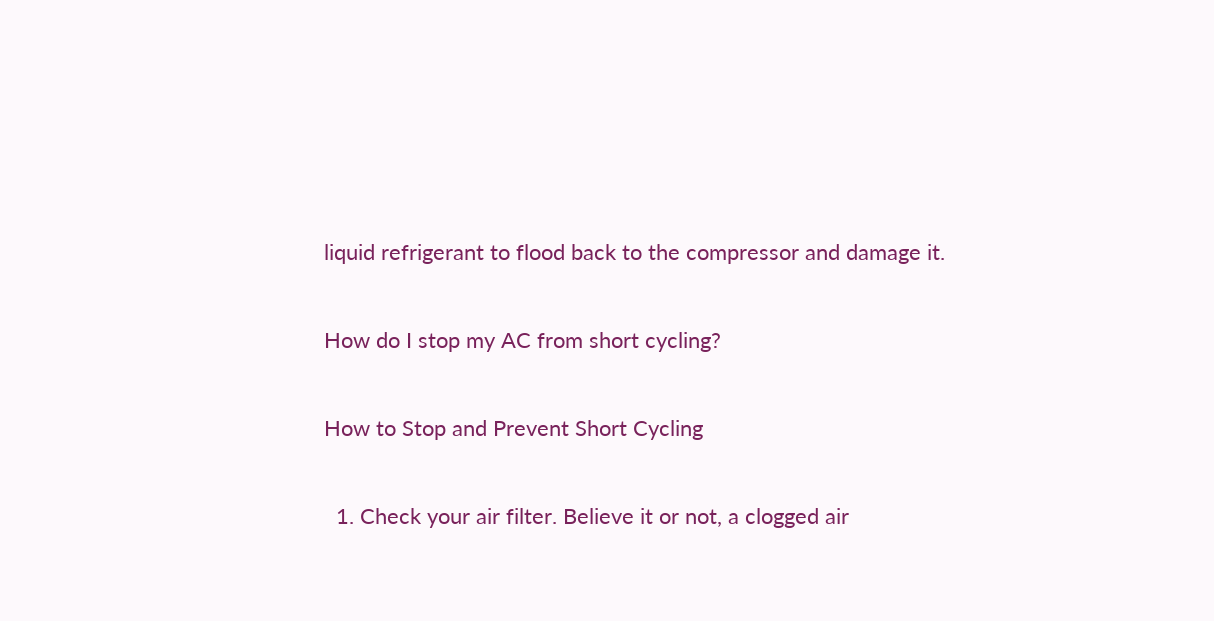liquid refrigerant to flood back to the compressor and damage it.

How do I stop my AC from short cycling?

How to Stop and Prevent Short Cycling

  1. Check your air filter. Believe it or not, a clogged air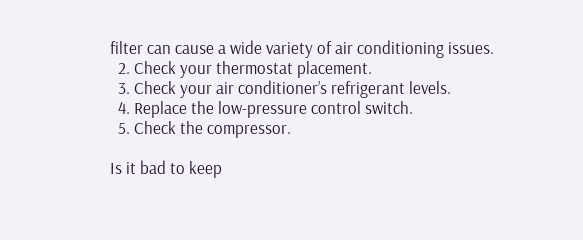filter can cause a wide variety of air conditioning issues.
  2. Check your thermostat placement.
  3. Check your air conditioner’s refrigerant levels.
  4. Replace the low-pressure control switch.
  5. Check the compressor.

Is it bad to keep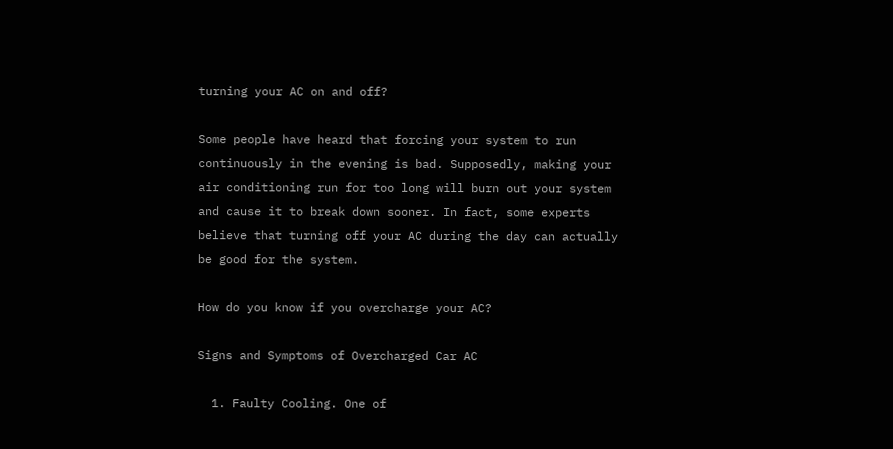turning your AC on and off?

Some people have heard that forcing your system to run continuously in the evening is bad. Supposedly, making your air conditioning run for too long will burn out your system and cause it to break down sooner. In fact, some experts believe that turning off your AC during the day can actually be good for the system.

How do you know if you overcharge your AC?

Signs and Symptoms of Overcharged Car AC

  1. Faulty Cooling. One of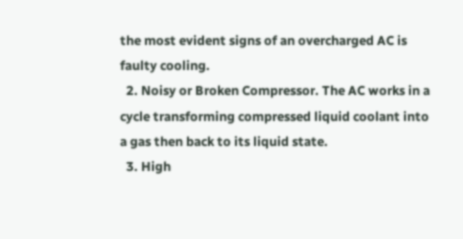the most evident signs of an overcharged AC is faulty cooling.
  2. Noisy or Broken Compressor. The AC works in a cycle transforming compressed liquid coolant into a gas then back to its liquid state.
  3. High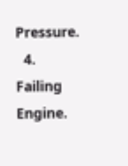Pressure.
  4. Failing Engine.